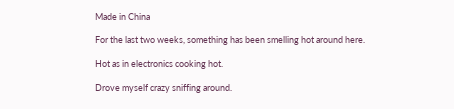Made in China

For the last two weeks, something has been smelling hot around here.

Hot as in electronics cooking hot.

Drove myself crazy sniffing around.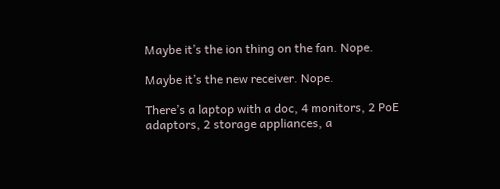Maybe it’s the ion thing on the fan. Nope.

Maybe it’s the new receiver. Nope.

There’s a laptop with a doc, 4 monitors, 2 PoE adaptors, 2 storage appliances, a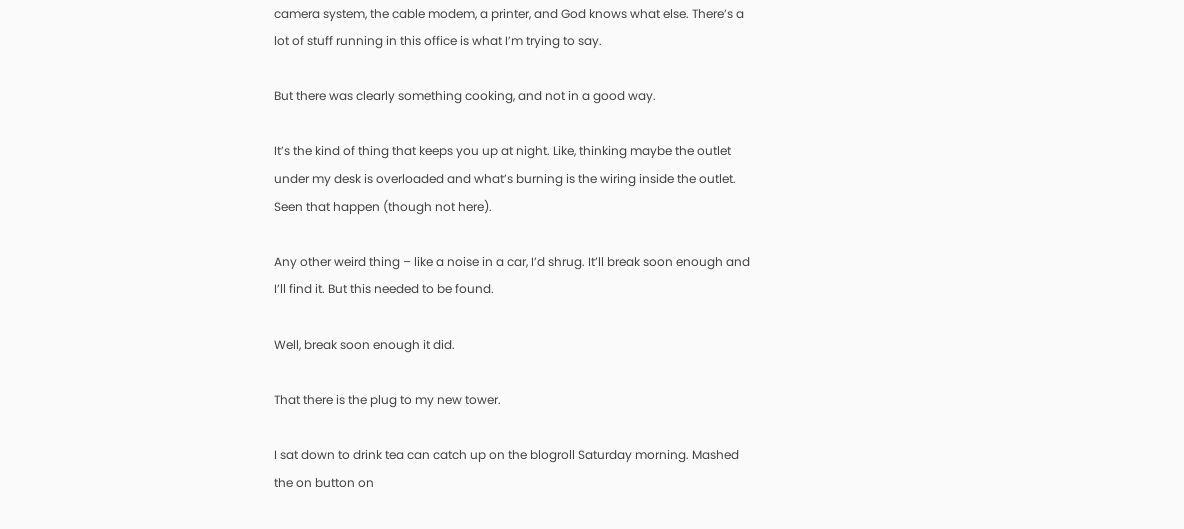camera system, the cable modem, a printer, and God knows what else. There’s a lot of stuff running in this office is what I’m trying to say.

But there was clearly something cooking, and not in a good way.

It’s the kind of thing that keeps you up at night. Like, thinking maybe the outlet under my desk is overloaded and what’s burning is the wiring inside the outlet. Seen that happen (though not here).

Any other weird thing – like a noise in a car, I’d shrug. It’ll break soon enough and I’ll find it. But this needed to be found.

Well, break soon enough it did.

That there is the plug to my new tower.

I sat down to drink tea can catch up on the blogroll Saturday morning. Mashed the on button on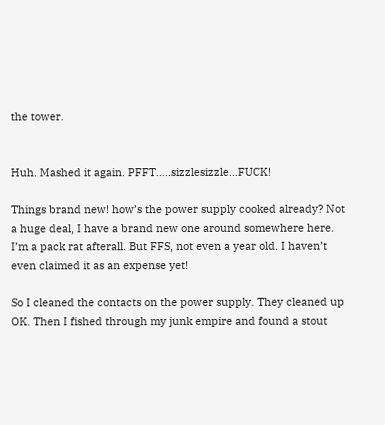the tower.


Huh. Mashed it again. PFFT…..sizzlesizzle…FUCK!

Things brand new! how’s the power supply cooked already? Not a huge deal, I have a brand new one around somewhere here. I’m a pack rat afterall. But FFS, not even a year old. I haven’t even claimed it as an expense yet!

So I cleaned the contacts on the power supply. They cleaned up OK. Then I fished through my junk empire and found a stout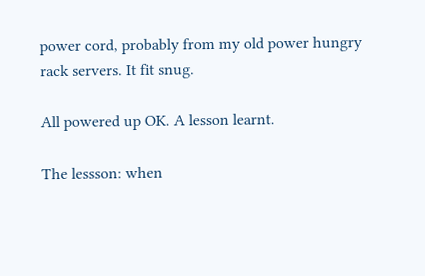power cord, probably from my old power hungry rack servers. It fit snug.

All powered up OK. A lesson learnt.

The lessson: when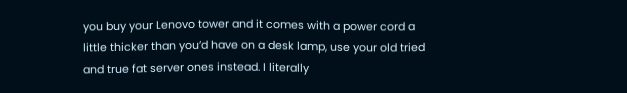you buy your Lenovo tower and it comes with a power cord a little thicker than you’d have on a desk lamp, use your old tried and true fat server ones instead. I literally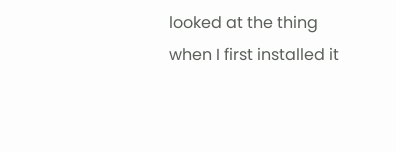looked at the thing when I first installed it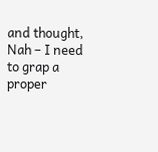and thought, Nah – I need to grap a proper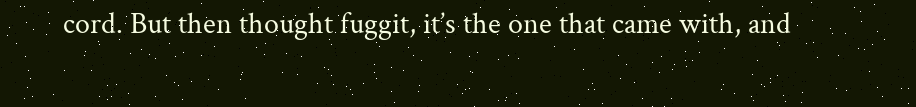cord. But then thought fuggit, it’s the one that came with, and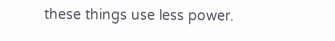these things use less power.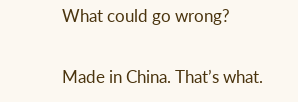What could go wrong?

Made in China. That’s what.